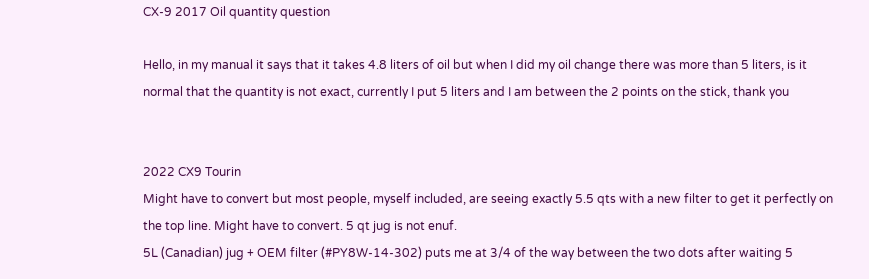CX-9 2017 Oil quantity question

Hello, in my manual it says that it takes 4.8 liters of oil but when I did my oil change there was more than 5 liters, is it normal that the quantity is not exact, currently I put 5 liters and I am between the 2 points on the stick, thank you


2022 CX9 Tourin
Might have to convert but most people, myself included, are seeing exactly 5.5 qts with a new filter to get it perfectly on the top line. Might have to convert. 5 qt jug is not enuf.
5L (Canadian) jug + OEM filter (#PY8W-14-302) puts me at 3/4 of the way between the two dots after waiting 5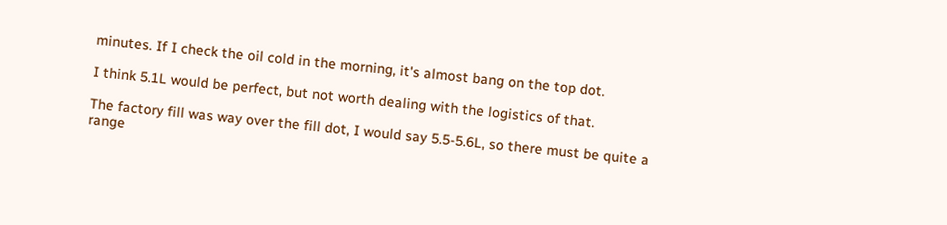minutes. If I check the oil cold in the morning, it's almost bang on the top dot.

I think 5.1L would be perfect, but not worth dealing with the logistics of that.

The factory fill was way over the fill dot, I would say 5.5-5.6L, so there must be quite a range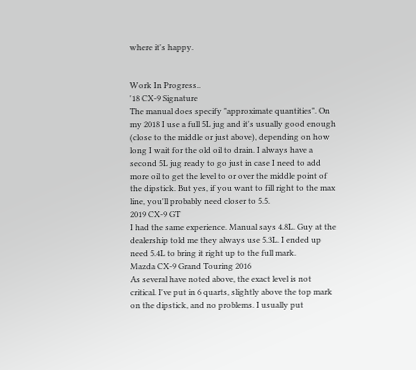where it's happy.


Work In Progress..
'18 CX-9 Signature
The manual does specify "approximate quantities". On my 2018 I use a full 5L jug and it's usually good enough (close to the middle or just above), depending on how long I wait for the old oil to drain. I always have a second 5L jug ready to go just in case I need to add more oil to get the level to or over the middle point of the dipstick. But yes, if you want to fill right to the max line, you'll probably need closer to 5.5.
2019 CX-9 GT
I had the same experience. Manual says 4.8L. Guy at the dealership told me they always use 5.3L. I ended up need 5.4L to bring it right up to the full mark.
Mazda CX-9 Grand Touring 2016
As several have noted above, the exact level is not critical. I've put in 6 quarts, slightly above the top mark on the dipstick, and no problems. I usually put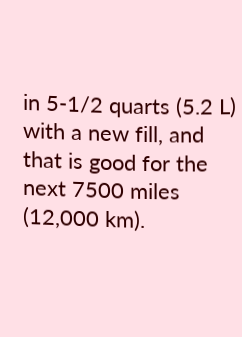in 5-1/2 quarts (5.2 L) with a new fill, and that is good for the next 7500 miles (12,000 km).